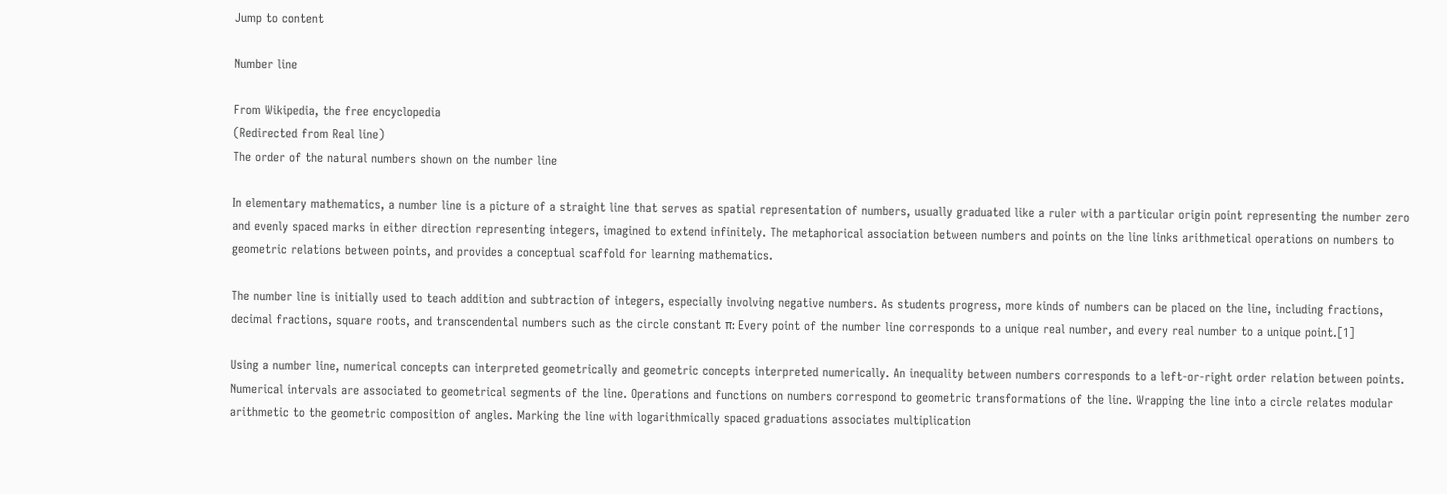Jump to content

Number line

From Wikipedia, the free encyclopedia
(Redirected from Real line)
The order of the natural numbers shown on the number line

In elementary mathematics, a number line is a picture of a straight line that serves as spatial representation of numbers, usually graduated like a ruler with a particular origin point representing the number zero and evenly spaced marks in either direction representing integers, imagined to extend infinitely. The metaphorical association between numbers and points on the line links arithmetical operations on numbers to geometric relations between points, and provides a conceptual scaffold for learning mathematics.

The number line is initially used to teach addition and subtraction of integers, especially involving negative numbers. As students progress, more kinds of numbers can be placed on the line, including fractions, decimal fractions, square roots, and transcendental numbers such as the circle constant π: Every point of the number line corresponds to a unique real number, and every real number to a unique point.[1]

Using a number line, numerical concepts can interpreted geometrically and geometric concepts interpreted numerically. An inequality between numbers corresponds to a left-or-right order relation between points. Numerical intervals are associated to geometrical segments of the line. Operations and functions on numbers correspond to geometric transformations of the line. Wrapping the line into a circle relates modular arithmetic to the geometric composition of angles. Marking the line with logarithmically spaced graduations associates multiplication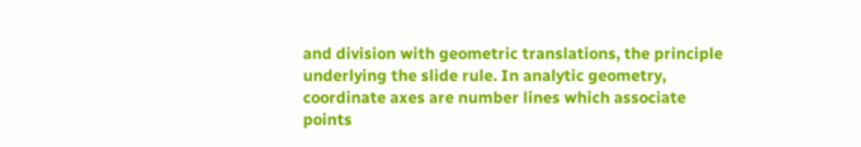and division with geometric translations, the principle underlying the slide rule. In analytic geometry, coordinate axes are number lines which associate points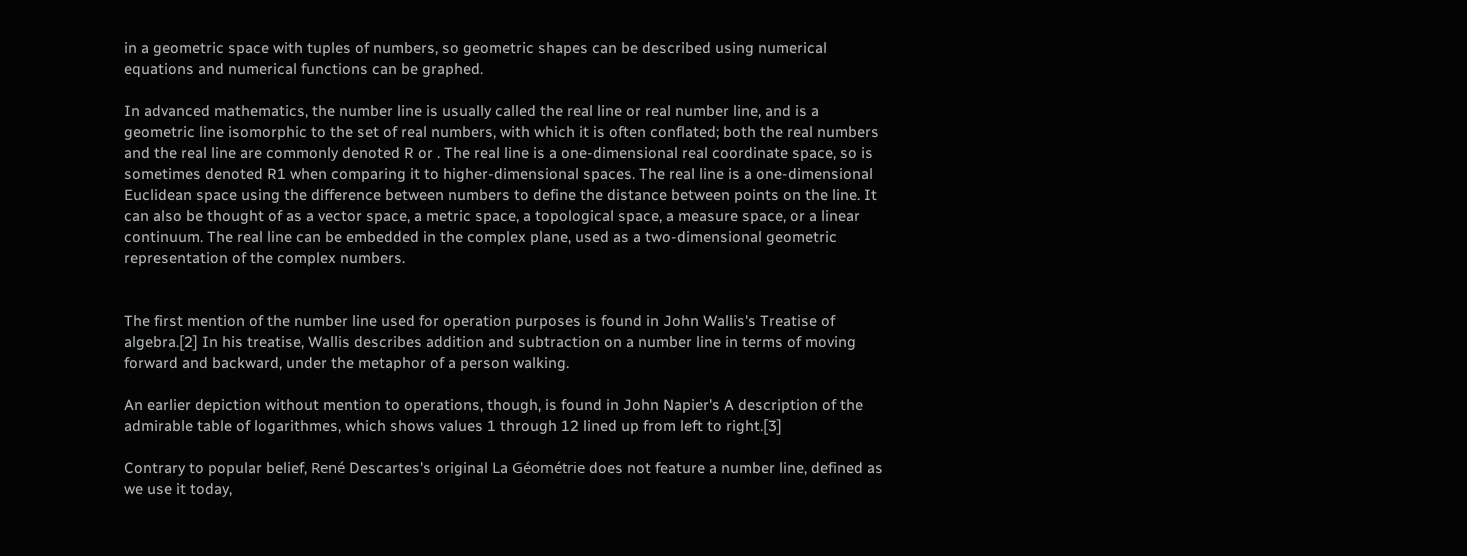in a geometric space with tuples of numbers, so geometric shapes can be described using numerical equations and numerical functions can be graphed.

In advanced mathematics, the number line is usually called the real line or real number line, and is a geometric line isomorphic to the set of real numbers, with which it is often conflated; both the real numbers and the real line are commonly denoted R or . The real line is a one-dimensional real coordinate space, so is sometimes denoted R1 when comparing it to higher-dimensional spaces. The real line is a one-dimensional Euclidean space using the difference between numbers to define the distance between points on the line. It can also be thought of as a vector space, a metric space, a topological space, a measure space, or a linear continuum. The real line can be embedded in the complex plane, used as a two-dimensional geometric representation of the complex numbers.


The first mention of the number line used for operation purposes is found in John Wallis's Treatise of algebra.[2] In his treatise, Wallis describes addition and subtraction on a number line in terms of moving forward and backward, under the metaphor of a person walking.

An earlier depiction without mention to operations, though, is found in John Napier's A description of the admirable table of logarithmes, which shows values 1 through 12 lined up from left to right.[3]

Contrary to popular belief, René Descartes's original La Géométrie does not feature a number line, defined as we use it today,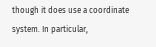though it does use a coordinate system. In particular,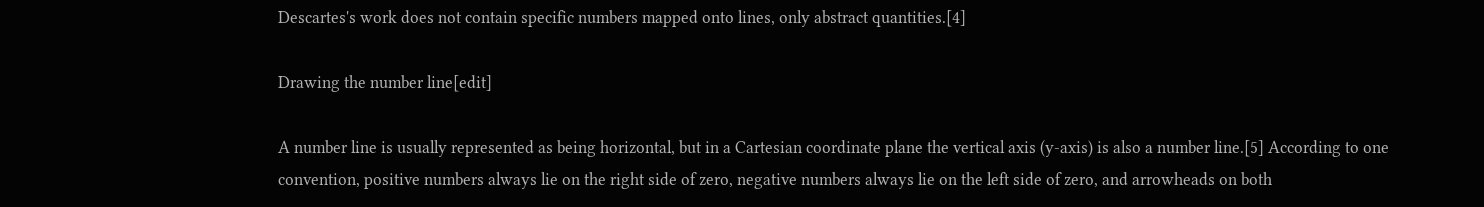Descartes's work does not contain specific numbers mapped onto lines, only abstract quantities.[4]

Drawing the number line[edit]

A number line is usually represented as being horizontal, but in a Cartesian coordinate plane the vertical axis (y-axis) is also a number line.[5] According to one convention, positive numbers always lie on the right side of zero, negative numbers always lie on the left side of zero, and arrowheads on both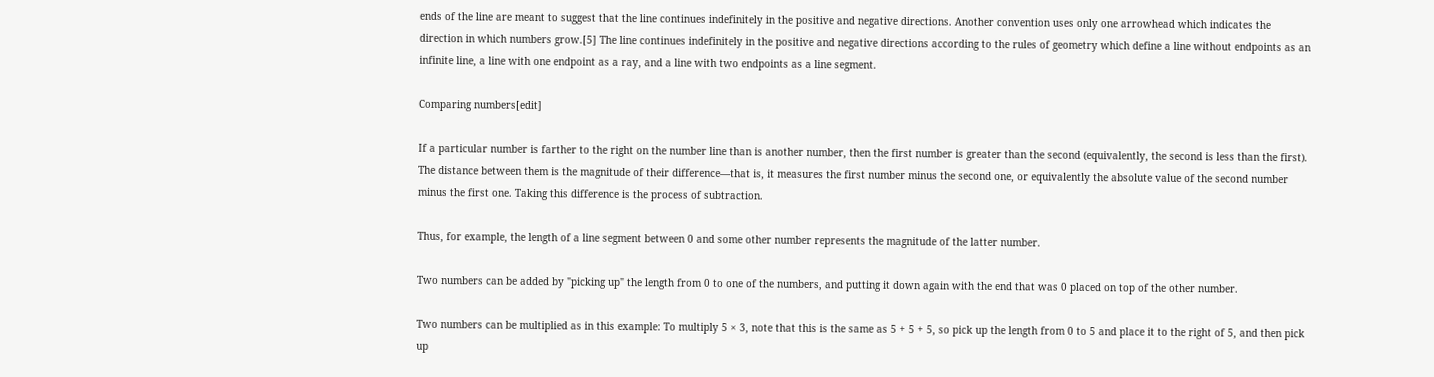ends of the line are meant to suggest that the line continues indefinitely in the positive and negative directions. Another convention uses only one arrowhead which indicates the direction in which numbers grow.[5] The line continues indefinitely in the positive and negative directions according to the rules of geometry which define a line without endpoints as an infinite line, a line with one endpoint as a ray, and a line with two endpoints as a line segment.

Comparing numbers[edit]

If a particular number is farther to the right on the number line than is another number, then the first number is greater than the second (equivalently, the second is less than the first). The distance between them is the magnitude of their difference—that is, it measures the first number minus the second one, or equivalently the absolute value of the second number minus the first one. Taking this difference is the process of subtraction.

Thus, for example, the length of a line segment between 0 and some other number represents the magnitude of the latter number.

Two numbers can be added by "picking up" the length from 0 to one of the numbers, and putting it down again with the end that was 0 placed on top of the other number.

Two numbers can be multiplied as in this example: To multiply 5 × 3, note that this is the same as 5 + 5 + 5, so pick up the length from 0 to 5 and place it to the right of 5, and then pick up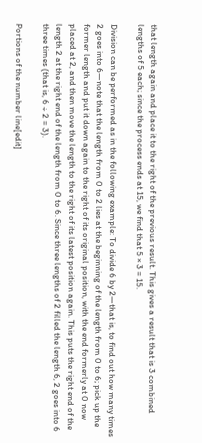that length again and place it to the right of the previous result. This gives a result that is 3 combined lengths of 5 each; since the process ends at 15, we find that 5 × 3 = 15.

Division can be performed as in the following example: To divide 6 by 2—that is, to find out how many times 2 goes into 6—note that the length from 0 to 2 lies at the beginning of the length from 0 to 6; pick up the former length and put it down again to the right of its original position, with the end formerly at 0 now placed at 2, and then move the length to the right of its latest position again. This puts the right end of the length 2 at the right end of the length from 0 to 6. Since three lengths of 2 filled the length 6, 2 goes into 6 three times (that is, 6 ÷ 2 = 3).

Portions of the number line[edit]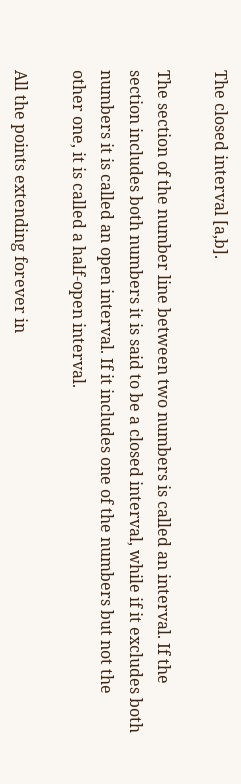The closed interval [a,b].

The section of the number line between two numbers is called an interval. If the section includes both numbers it is said to be a closed interval, while if it excludes both numbers it is called an open interval. If it includes one of the numbers but not the other one, it is called a half-open interval.

All the points extending forever in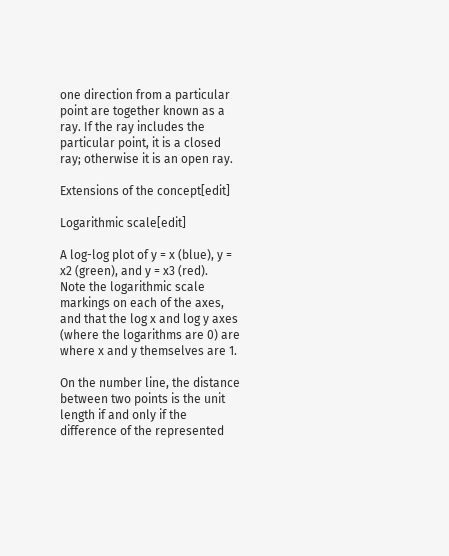one direction from a particular point are together known as a ray. If the ray includes the particular point, it is a closed ray; otherwise it is an open ray.

Extensions of the concept[edit]

Logarithmic scale[edit]

A log-log plot of y = x (blue), y = x2 (green), and y = x3 (red).
Note the logarithmic scale markings on each of the axes, and that the log x and log y axes (where the logarithms are 0) are where x and y themselves are 1.

On the number line, the distance between two points is the unit length if and only if the difference of the represented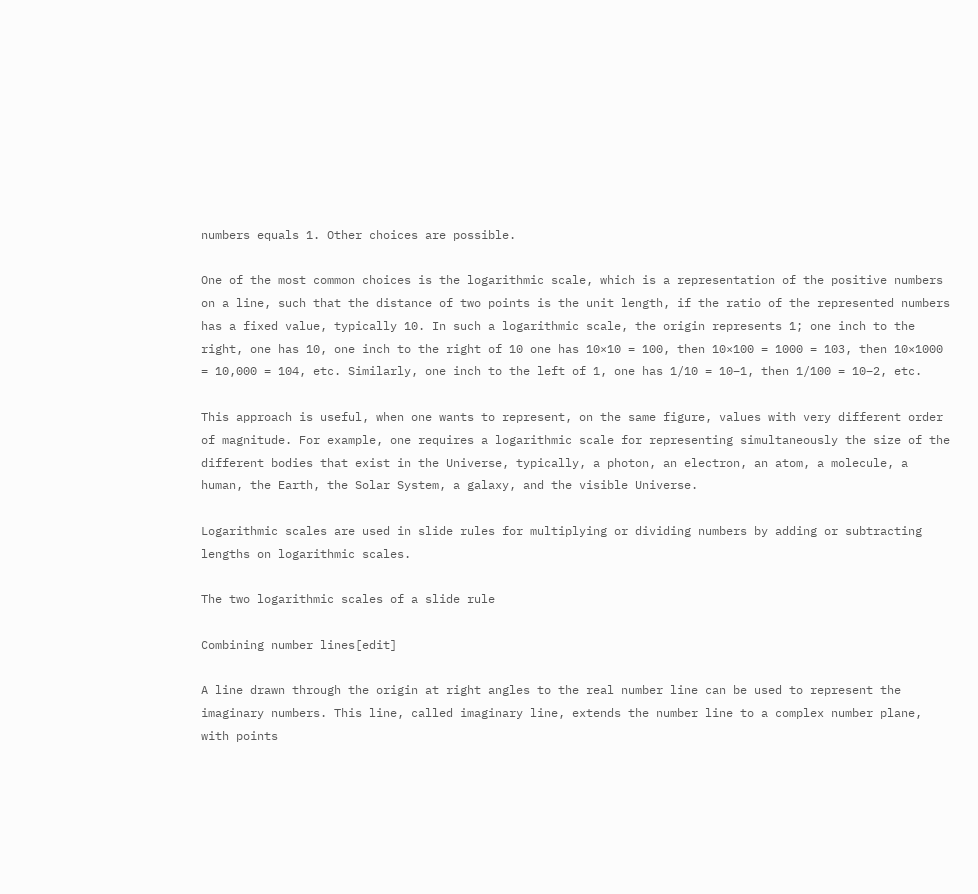numbers equals 1. Other choices are possible.

One of the most common choices is the logarithmic scale, which is a representation of the positive numbers on a line, such that the distance of two points is the unit length, if the ratio of the represented numbers has a fixed value, typically 10. In such a logarithmic scale, the origin represents 1; one inch to the right, one has 10, one inch to the right of 10 one has 10×10 = 100, then 10×100 = 1000 = 103, then 10×1000 = 10,000 = 104, etc. Similarly, one inch to the left of 1, one has 1/10 = 10–1, then 1/100 = 10–2, etc.

This approach is useful, when one wants to represent, on the same figure, values with very different order of magnitude. For example, one requires a logarithmic scale for representing simultaneously the size of the different bodies that exist in the Universe, typically, a photon, an electron, an atom, a molecule, a human, the Earth, the Solar System, a galaxy, and the visible Universe.

Logarithmic scales are used in slide rules for multiplying or dividing numbers by adding or subtracting lengths on logarithmic scales.

The two logarithmic scales of a slide rule

Combining number lines[edit]

A line drawn through the origin at right angles to the real number line can be used to represent the imaginary numbers. This line, called imaginary line, extends the number line to a complex number plane, with points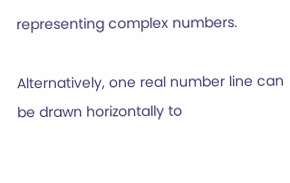representing complex numbers.

Alternatively, one real number line can be drawn horizontally to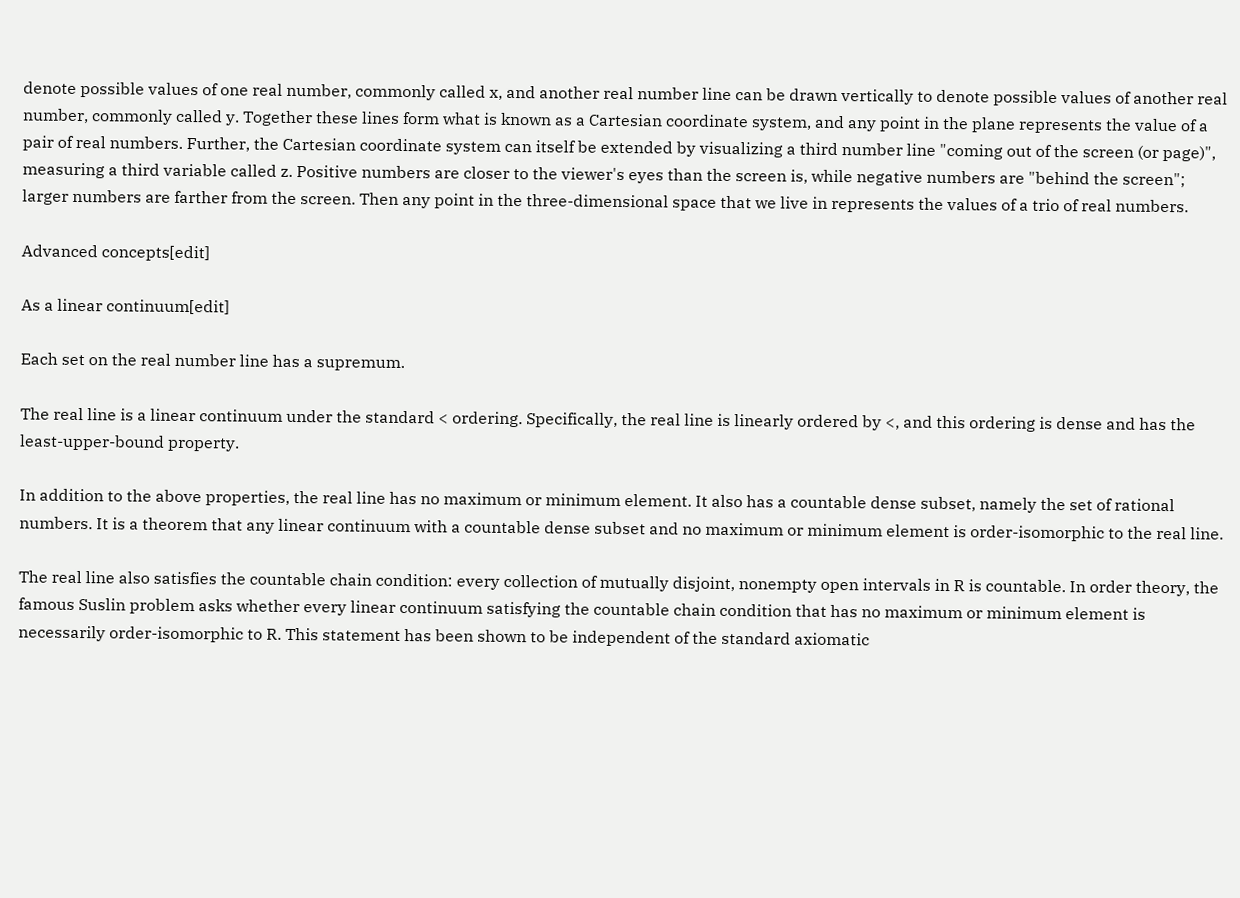denote possible values of one real number, commonly called x, and another real number line can be drawn vertically to denote possible values of another real number, commonly called y. Together these lines form what is known as a Cartesian coordinate system, and any point in the plane represents the value of a pair of real numbers. Further, the Cartesian coordinate system can itself be extended by visualizing a third number line "coming out of the screen (or page)", measuring a third variable called z. Positive numbers are closer to the viewer's eyes than the screen is, while negative numbers are "behind the screen"; larger numbers are farther from the screen. Then any point in the three-dimensional space that we live in represents the values of a trio of real numbers.

Advanced concepts[edit]

As a linear continuum[edit]

Each set on the real number line has a supremum.

The real line is a linear continuum under the standard < ordering. Specifically, the real line is linearly ordered by <, and this ordering is dense and has the least-upper-bound property.

In addition to the above properties, the real line has no maximum or minimum element. It also has a countable dense subset, namely the set of rational numbers. It is a theorem that any linear continuum with a countable dense subset and no maximum or minimum element is order-isomorphic to the real line.

The real line also satisfies the countable chain condition: every collection of mutually disjoint, nonempty open intervals in R is countable. In order theory, the famous Suslin problem asks whether every linear continuum satisfying the countable chain condition that has no maximum or minimum element is necessarily order-isomorphic to R. This statement has been shown to be independent of the standard axiomatic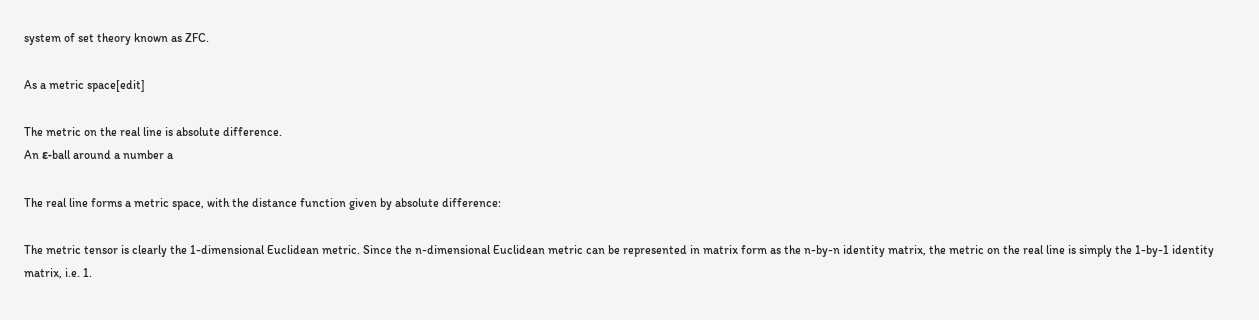system of set theory known as ZFC.

As a metric space[edit]

The metric on the real line is absolute difference.
An ε-ball around a number a

The real line forms a metric space, with the distance function given by absolute difference:

The metric tensor is clearly the 1-dimensional Euclidean metric. Since the n-dimensional Euclidean metric can be represented in matrix form as the n-by-n identity matrix, the metric on the real line is simply the 1-by-1 identity matrix, i.e. 1.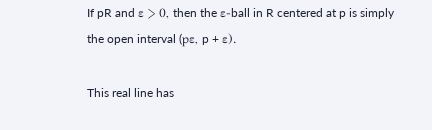If pR and ε > 0, then the ε-ball in R centered at p is simply the open interval (pε, p + ε).

This real line has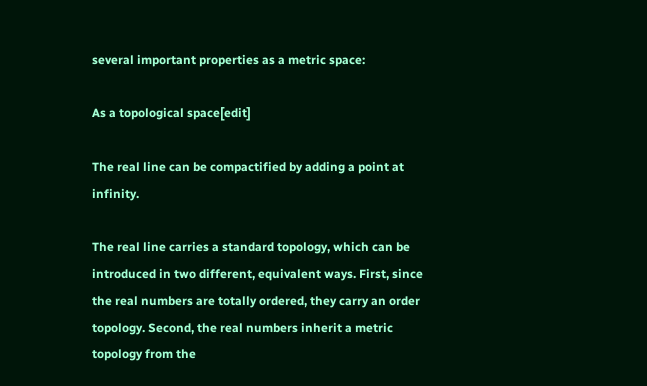several important properties as a metric space:

As a topological space[edit]

The real line can be compactified by adding a point at infinity.

The real line carries a standard topology, which can be introduced in two different, equivalent ways. First, since the real numbers are totally ordered, they carry an order topology. Second, the real numbers inherit a metric topology from the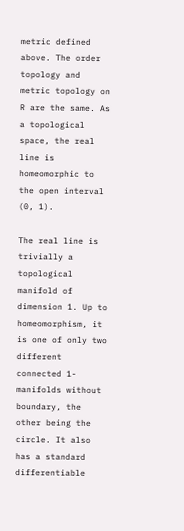metric defined above. The order topology and metric topology on R are the same. As a topological space, the real line is homeomorphic to the open interval (0, 1).

The real line is trivially a topological manifold of dimension 1. Up to homeomorphism, it is one of only two different connected 1-manifolds without boundary, the other being the circle. It also has a standard differentiable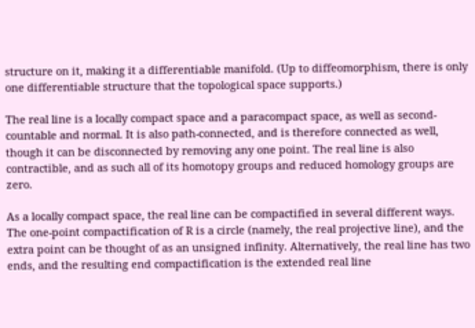structure on it, making it a differentiable manifold. (Up to diffeomorphism, there is only one differentiable structure that the topological space supports.)

The real line is a locally compact space and a paracompact space, as well as second-countable and normal. It is also path-connected, and is therefore connected as well, though it can be disconnected by removing any one point. The real line is also contractible, and as such all of its homotopy groups and reduced homology groups are zero.

As a locally compact space, the real line can be compactified in several different ways. The one-point compactification of R is a circle (namely, the real projective line), and the extra point can be thought of as an unsigned infinity. Alternatively, the real line has two ends, and the resulting end compactification is the extended real line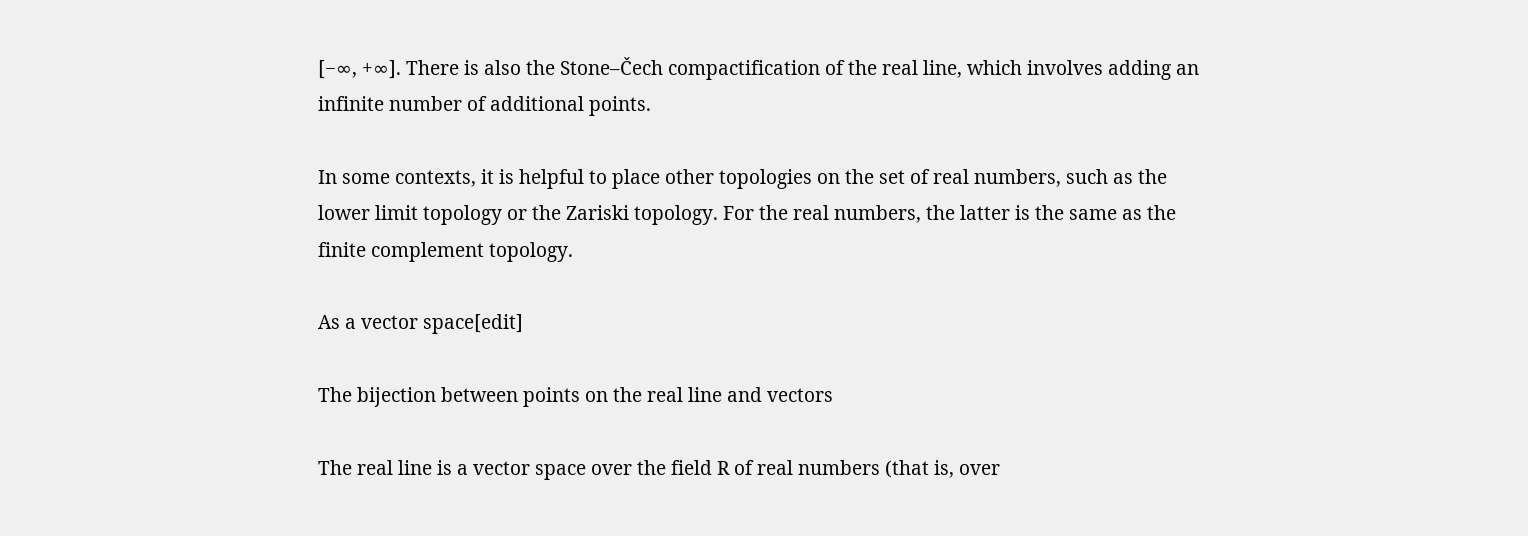[−∞, +∞]. There is also the Stone–Čech compactification of the real line, which involves adding an infinite number of additional points.

In some contexts, it is helpful to place other topologies on the set of real numbers, such as the lower limit topology or the Zariski topology. For the real numbers, the latter is the same as the finite complement topology.

As a vector space[edit]

The bijection between points on the real line and vectors

The real line is a vector space over the field R of real numbers (that is, over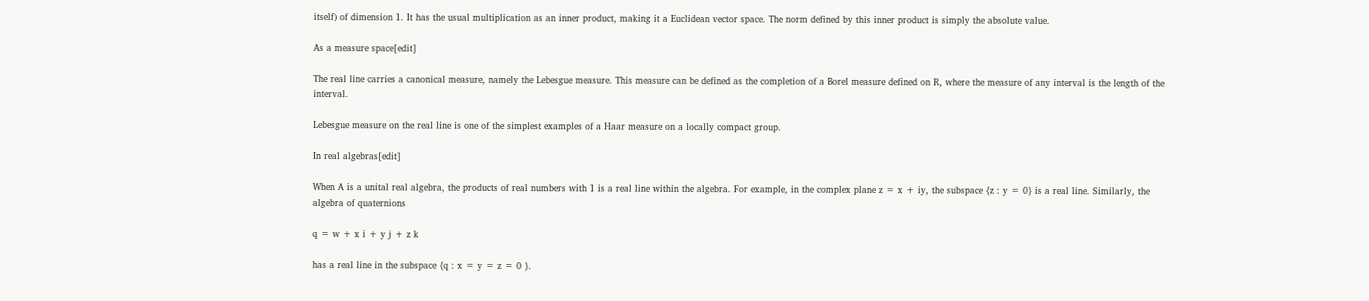itself) of dimension 1. It has the usual multiplication as an inner product, making it a Euclidean vector space. The norm defined by this inner product is simply the absolute value.

As a measure space[edit]

The real line carries a canonical measure, namely the Lebesgue measure. This measure can be defined as the completion of a Borel measure defined on R, where the measure of any interval is the length of the interval.

Lebesgue measure on the real line is one of the simplest examples of a Haar measure on a locally compact group.

In real algebras[edit]

When A is a unital real algebra, the products of real numbers with 1 is a real line within the algebra. For example, in the complex plane z = x + iy, the subspace {z : y = 0} is a real line. Similarly, the algebra of quaternions

q = w + x i + y j + z k

has a real line in the subspace {q : x = y = z = 0 }.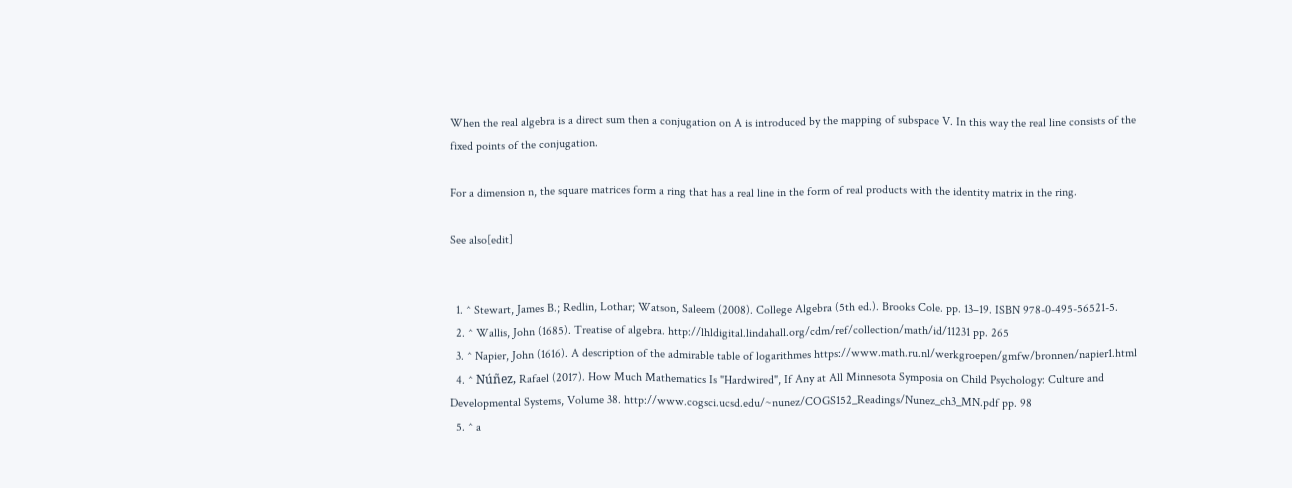When the real algebra is a direct sum then a conjugation on A is introduced by the mapping of subspace V. In this way the real line consists of the fixed points of the conjugation.

For a dimension n, the square matrices form a ring that has a real line in the form of real products with the identity matrix in the ring.

See also[edit]


  1. ^ Stewart, James B.; Redlin, Lothar; Watson, Saleem (2008). College Algebra (5th ed.). Brooks Cole. pp. 13–19. ISBN 978-0-495-56521-5.
  2. ^ Wallis, John (1685). Treatise of algebra. http://lhldigital.lindahall.org/cdm/ref/collection/math/id/11231 pp. 265
  3. ^ Napier, John (1616). A description of the admirable table of logarithmes https://www.math.ru.nl/werkgroepen/gmfw/bronnen/napier1.html
  4. ^ Núñez, Rafael (2017). How Much Mathematics Is "Hardwired", If Any at All Minnesota Symposia on Child Psychology: Culture and Developmental Systems, Volume 38. http://www.cogsci.ucsd.edu/~nunez/COGS152_Readings/Nunez_ch3_MN.pdf pp. 98
  5. ^ a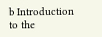b Introduction to the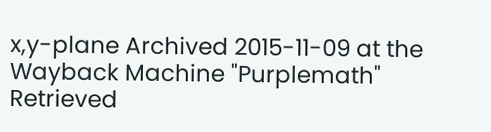x,y-plane Archived 2015-11-09 at the Wayback Machine "Purplemath" Retrieved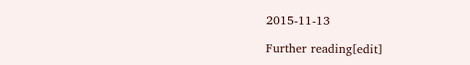2015-11-13

Further reading[edit]